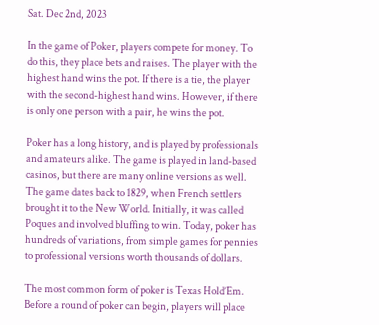Sat. Dec 2nd, 2023

In the game of Poker, players compete for money. To do this, they place bets and raises. The player with the highest hand wins the pot. If there is a tie, the player with the second-highest hand wins. However, if there is only one person with a pair, he wins the pot.

Poker has a long history, and is played by professionals and amateurs alike. The game is played in land-based casinos, but there are many online versions as well. The game dates back to 1829, when French settlers brought it to the New World. Initially, it was called Poques and involved bluffing to win. Today, poker has hundreds of variations, from simple games for pennies to professional versions worth thousands of dollars.

The most common form of poker is Texas Hold’Em. Before a round of poker can begin, players will place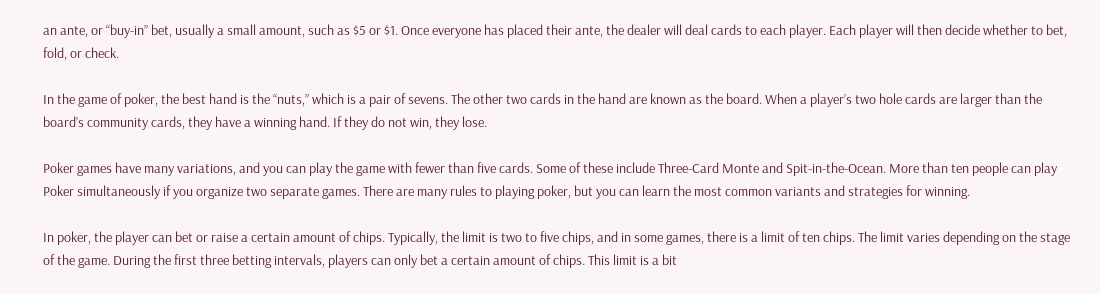an ante, or “buy-in” bet, usually a small amount, such as $5 or $1. Once everyone has placed their ante, the dealer will deal cards to each player. Each player will then decide whether to bet, fold, or check.

In the game of poker, the best hand is the “nuts,” which is a pair of sevens. The other two cards in the hand are known as the board. When a player’s two hole cards are larger than the board’s community cards, they have a winning hand. If they do not win, they lose.

Poker games have many variations, and you can play the game with fewer than five cards. Some of these include Three-Card Monte and Spit-in-the-Ocean. More than ten people can play Poker simultaneously if you organize two separate games. There are many rules to playing poker, but you can learn the most common variants and strategies for winning.

In poker, the player can bet or raise a certain amount of chips. Typically, the limit is two to five chips, and in some games, there is a limit of ten chips. The limit varies depending on the stage of the game. During the first three betting intervals, players can only bet a certain amount of chips. This limit is a bit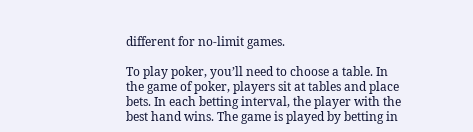different for no-limit games.

To play poker, you’ll need to choose a table. In the game of poker, players sit at tables and place bets. In each betting interval, the player with the best hand wins. The game is played by betting in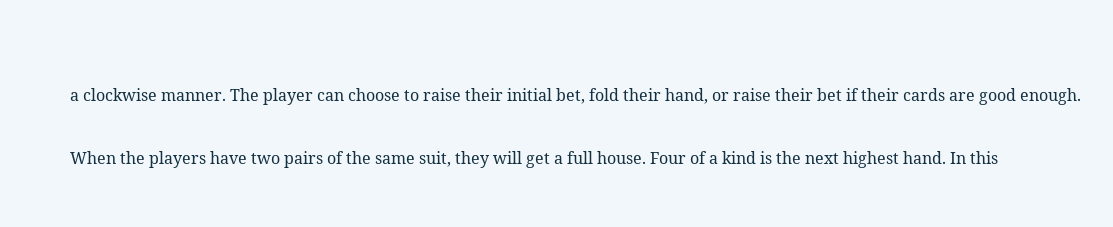a clockwise manner. The player can choose to raise their initial bet, fold their hand, or raise their bet if their cards are good enough.

When the players have two pairs of the same suit, they will get a full house. Four of a kind is the next highest hand. In this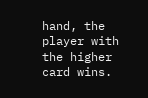hand, the player with the higher card wins.